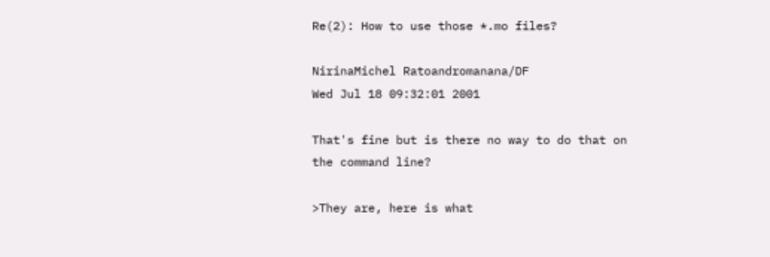Re(2): How to use those *.mo files?

NirinaMichel Ratoandromanana/DF
Wed Jul 18 09:32:01 2001

That's fine but is there no way to do that on the command line?

>They are, here is what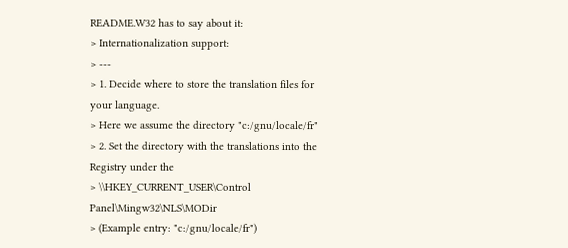README.W32 has to say about it:
> Internationalization support:
> ---
> 1. Decide where to store the translation files for your language.
> Here we assume the directory "c:/gnu/locale/fr"
> 2. Set the directory with the translations into the Registry under the
> \\HKEY_CURRENT_USER\Control Panel\Mingw32\NLS\MODir
> (Example entry: "c:/gnu/locale/fr")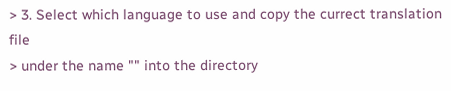> 3. Select which language to use and copy the currect translation file
> under the name "" into the directory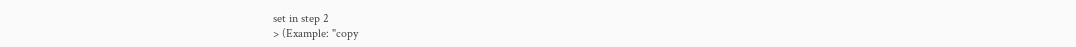set in step 2
> (Example: "copy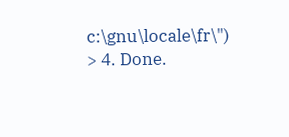c:\gnu\locale\fr\")
> 4. Done.